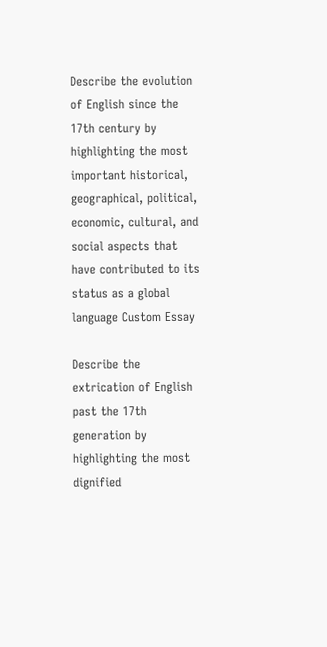Describe the evolution of English since the 17th century by highlighting the most important historical, geographical, political, economic, cultural, and social aspects that have contributed to its status as a global language Custom Essay

Describe the extrication of English past the 17th generation by highlighting the most dignified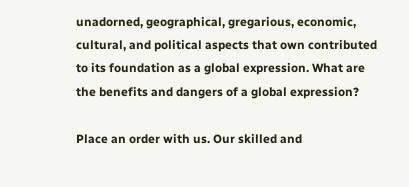unadorned, geographical, gregarious, economic, cultural, and political aspects that own contributed to its foundation as a global expression. What are the benefits and dangers of a global expression?

Place an order with us. Our skilled and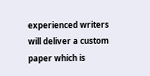experienced writers will deliver a custom paper which is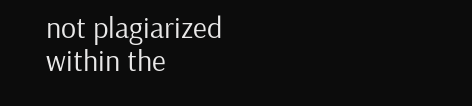not plagiarized within the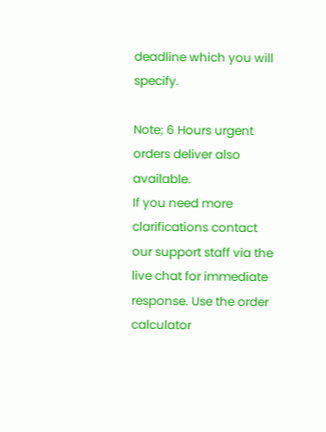deadline which you will specify.

Note; 6 Hours urgent orders deliver also available.
If you need more clarifications contact our support staff via the live chat for immediate response. Use the order calculator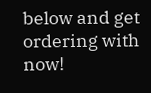below and get ordering with now!